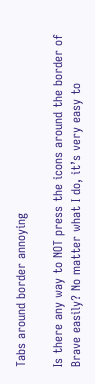Tabs around border annoying

Is there any way to NOT press the icons around the border of Brave easily? No matter what I do, it’s very easy to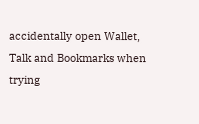accidentally open Wallet, Talk and Bookmarks when trying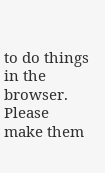to do things in the browser. Please make them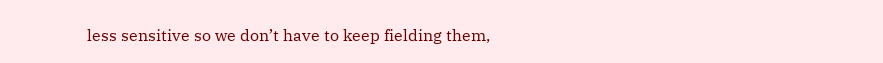less sensitive so we don’t have to keep fielding them,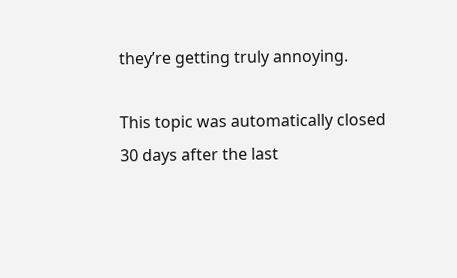they’re getting truly annoying.

This topic was automatically closed 30 days after the last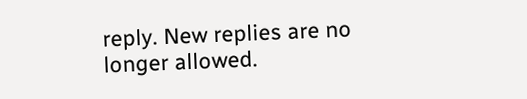reply. New replies are no longer allowed.